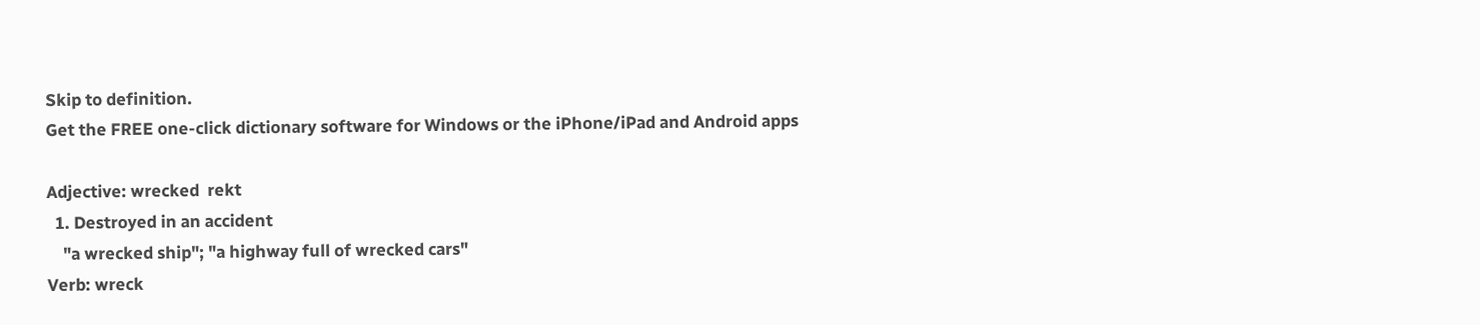Skip to definition.
Get the FREE one-click dictionary software for Windows or the iPhone/iPad and Android apps

Adjective: wrecked  rekt
  1. Destroyed in an accident
    "a wrecked ship"; "a highway full of wrecked cars"
Verb: wreck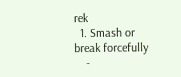rek
  1. Smash or break forcefully
    -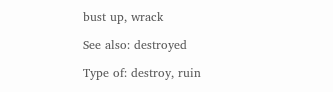bust up, wrack

See also: destroyed

Type of: destroy, ruin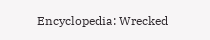Encyclopedia: Wrecked